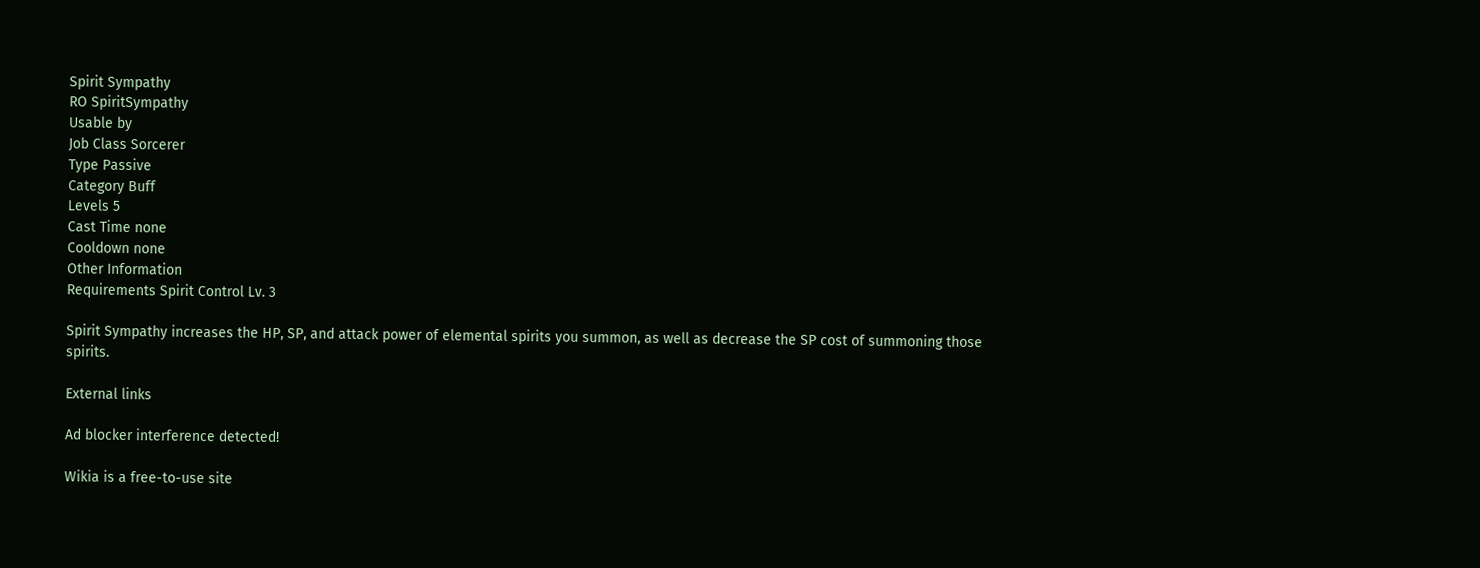Spirit Sympathy
RO SpiritSympathy
Usable by
Job Class Sorcerer
Type Passive
Category Buff
Levels 5
Cast Time none
Cooldown none
Other Information
Requirements Spirit Control Lv. 3

Spirit Sympathy increases the HP, SP, and attack power of elemental spirits you summon, as well as decrease the SP cost of summoning those spirits.

External links

Ad blocker interference detected!

Wikia is a free-to-use site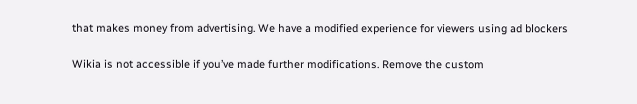that makes money from advertising. We have a modified experience for viewers using ad blockers

Wikia is not accessible if you’ve made further modifications. Remove the custom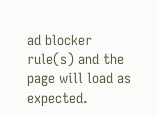ad blocker rule(s) and the page will load as expected.